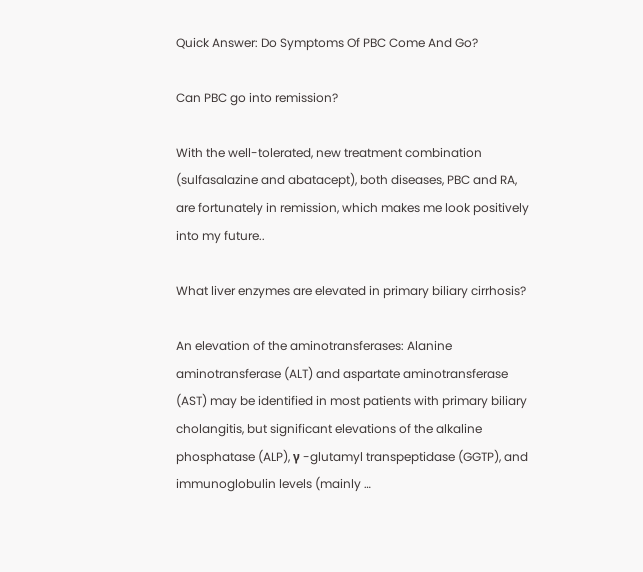Quick Answer: Do Symptoms Of PBC Come And Go?

Can PBC go into remission?

With the well-tolerated, new treatment combination (sulfasalazine and abatacept), both diseases, PBC and RA, are fortunately in remission, which makes me look positively into my future..

What liver enzymes are elevated in primary biliary cirrhosis?

An elevation of the aminotransferases: Alanine aminotransferase (ALT) and aspartate aminotransferase (AST) may be identified in most patients with primary biliary cholangitis, but significant elevations of the alkaline phosphatase (ALP), γ -glutamyl transpeptidase (GGTP), and immunoglobulin levels (mainly …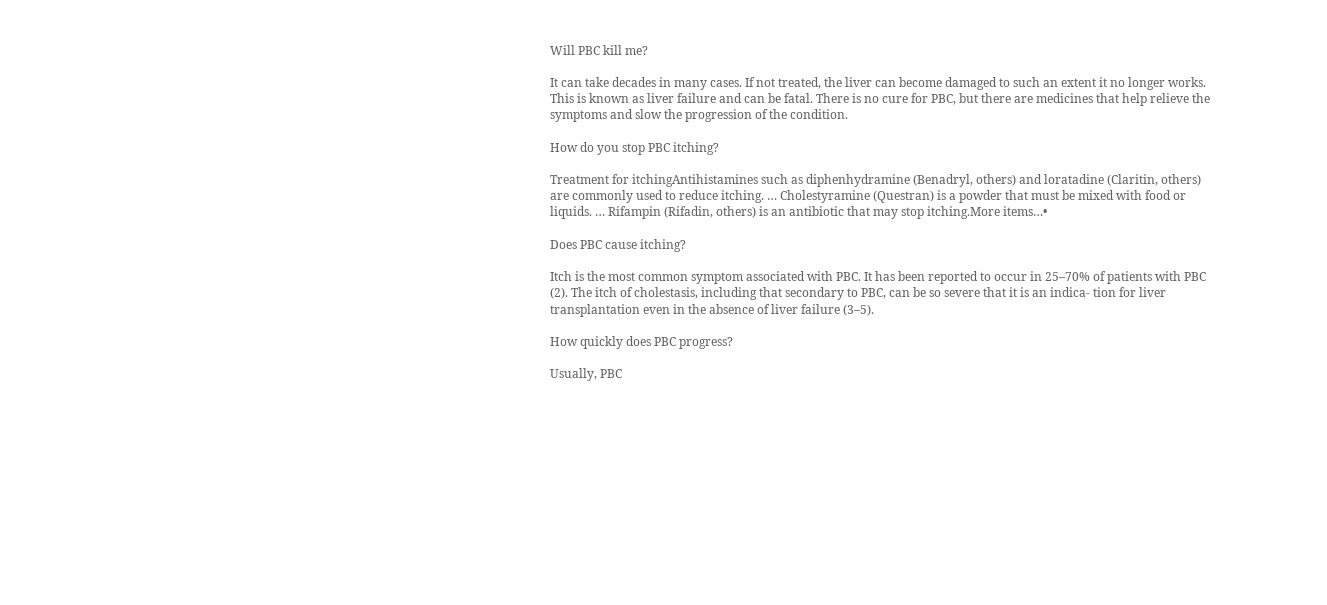Will PBC kill me?

It can take decades in many cases. If not treated, the liver can become damaged to such an extent it no longer works. This is known as liver failure and can be fatal. There is no cure for PBC, but there are medicines that help relieve the symptoms and slow the progression of the condition.

How do you stop PBC itching?

Treatment for itchingAntihistamines such as diphenhydramine (Benadryl, others) and loratadine (Claritin, others) are commonly used to reduce itching. … Cholestyramine (Questran) is a powder that must be mixed with food or liquids. … Rifampin (Rifadin, others) is an antibiotic that may stop itching.More items…•

Does PBC cause itching?

Itch is the most common symptom associated with PBC. It has been reported to occur in 25–70% of patients with PBC (2). The itch of cholestasis, including that secondary to PBC, can be so severe that it is an indica- tion for liver transplantation even in the absence of liver failure (3–5).

How quickly does PBC progress?

Usually, PBC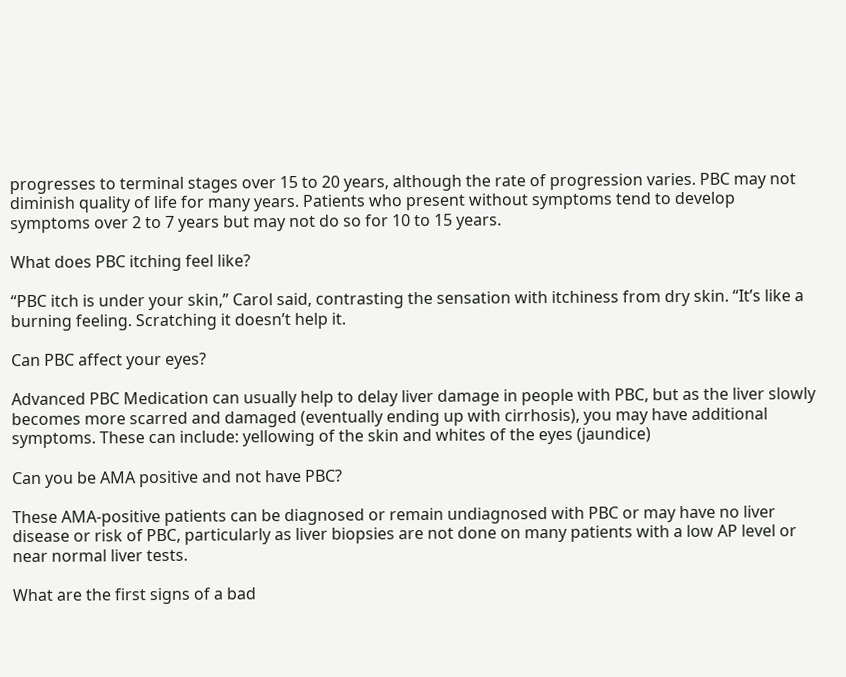progresses to terminal stages over 15 to 20 years, although the rate of progression varies. PBC may not diminish quality of life for many years. Patients who present without symptoms tend to develop symptoms over 2 to 7 years but may not do so for 10 to 15 years.

What does PBC itching feel like?

“PBC itch is under your skin,” Carol said, contrasting the sensation with itchiness from dry skin. “It’s like a burning feeling. Scratching it doesn’t help it.

Can PBC affect your eyes?

Advanced PBC Medication can usually help to delay liver damage in people with PBC, but as the liver slowly becomes more scarred and damaged (eventually ending up with cirrhosis), you may have additional symptoms. These can include: yellowing of the skin and whites of the eyes (jaundice)

Can you be AMA positive and not have PBC?

These AMA-positive patients can be diagnosed or remain undiagnosed with PBC or may have no liver disease or risk of PBC, particularly as liver biopsies are not done on many patients with a low AP level or near normal liver tests.

What are the first signs of a bad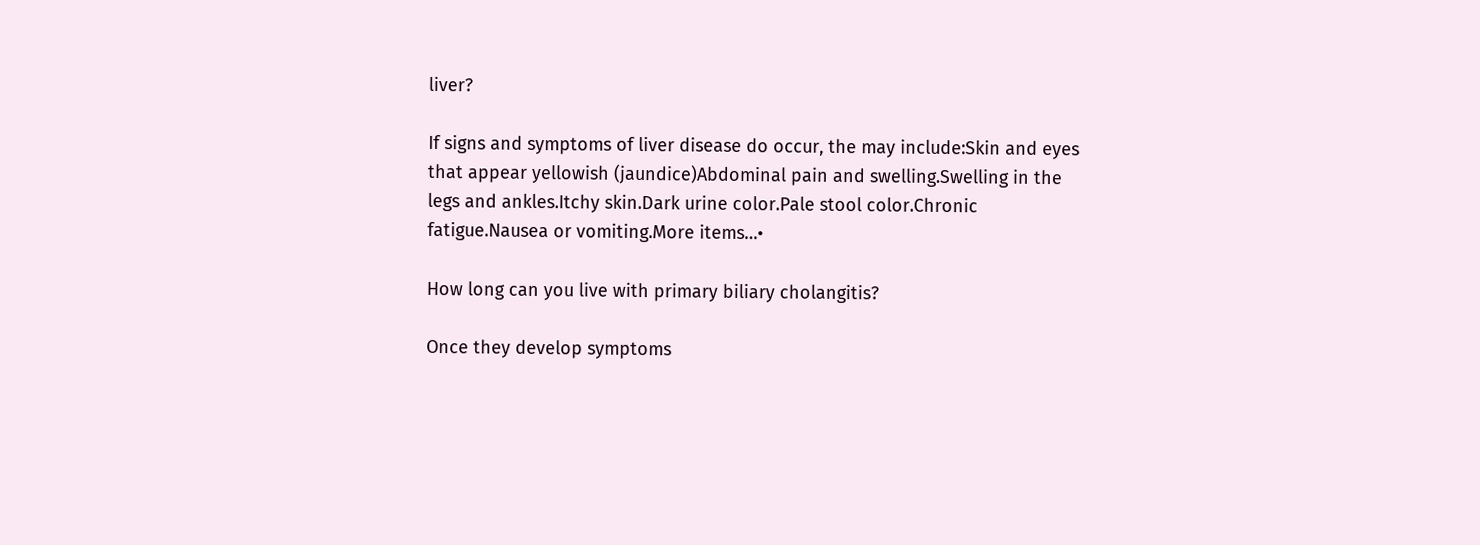liver?

If signs and symptoms of liver disease do occur, the may include:Skin and eyes that appear yellowish (jaundice)Abdominal pain and swelling.Swelling in the legs and ankles.Itchy skin.Dark urine color.Pale stool color.Chronic fatigue.Nausea or vomiting.More items…•

How long can you live with primary biliary cholangitis?

Once they develop symptoms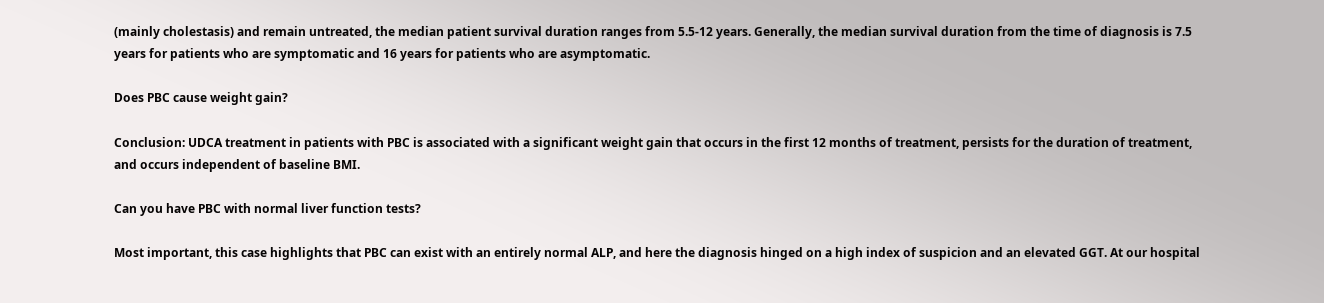(mainly cholestasis) and remain untreated, the median patient survival duration ranges from 5.5-12 years. Generally, the median survival duration from the time of diagnosis is 7.5 years for patients who are symptomatic and 16 years for patients who are asymptomatic.

Does PBC cause weight gain?

Conclusion: UDCA treatment in patients with PBC is associated with a significant weight gain that occurs in the first 12 months of treatment, persists for the duration of treatment, and occurs independent of baseline BMI.

Can you have PBC with normal liver function tests?

Most important, this case highlights that PBC can exist with an entirely normal ALP, and here the diagnosis hinged on a high index of suspicion and an elevated GGT. At our hospital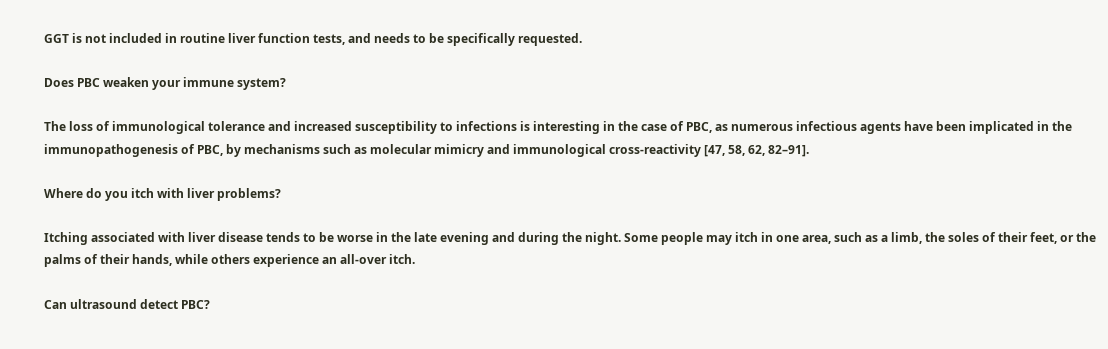GGT is not included in routine liver function tests, and needs to be specifically requested.

Does PBC weaken your immune system?

The loss of immunological tolerance and increased susceptibility to infections is interesting in the case of PBC, as numerous infectious agents have been implicated in the immunopathogenesis of PBC, by mechanisms such as molecular mimicry and immunological cross-reactivity [47, 58, 62, 82–91].

Where do you itch with liver problems?

Itching associated with liver disease tends to be worse in the late evening and during the night. Some people may itch in one area, such as a limb, the soles of their feet, or the palms of their hands, while others experience an all-over itch.

Can ultrasound detect PBC?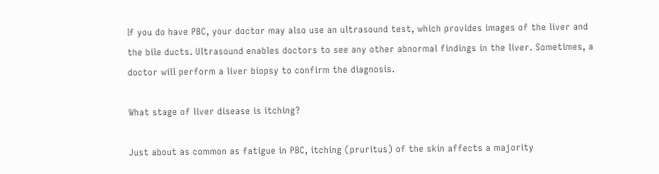If you do have PBC, your doctor may also use an ultrasound test, which provides images of the liver and the bile ducts. Ultrasound enables doctors to see any other abnormal findings in the liver. Sometimes, a doctor will perform a liver biopsy to confirm the diagnosis.

What stage of liver disease is itching?

Just about as common as fatigue in PBC, itching (pruritus) of the skin affects a majority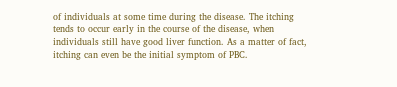of individuals at some time during the disease. The itching tends to occur early in the course of the disease, when individuals still have good liver function. As a matter of fact, itching can even be the initial symptom of PBC.